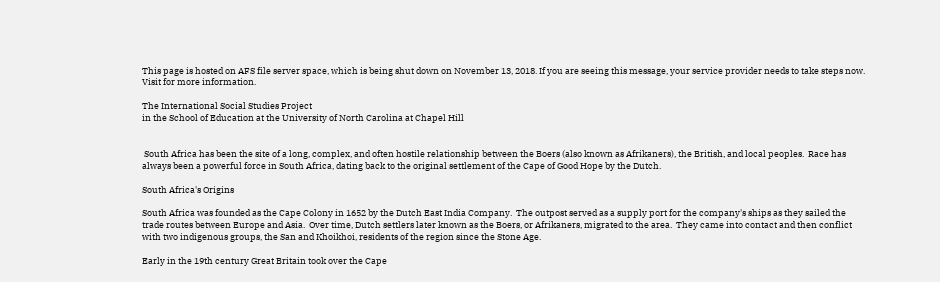This page is hosted on AFS file server space, which is being shut down on November 13, 2018. If you are seeing this message, your service provider needs to take steps now. Visit for more information.

The International Social Studies Project
in the School of Education at the University of North Carolina at Chapel Hill


 South Africa has been the site of a long, complex, and often hostile relationship between the Boers (also known as Afrikaners), the British, and local peoples.  Race has always been a powerful force in South Africa, dating back to the original settlement of the Cape of Good Hope by the Dutch.

South Africa's Origins

South Africa was founded as the Cape Colony in 1652 by the Dutch East India Company.  The outpost served as a supply port for the company's ships as they sailed the trade routes between Europe and Asia.  Over time, Dutch settlers later known as the Boers, or Afrikaners, migrated to the area.  They came into contact and then conflict with two indigenous groups, the San and Khoikhoi, residents of the region since the Stone Age.

Early in the 19th century Great Britain took over the Cape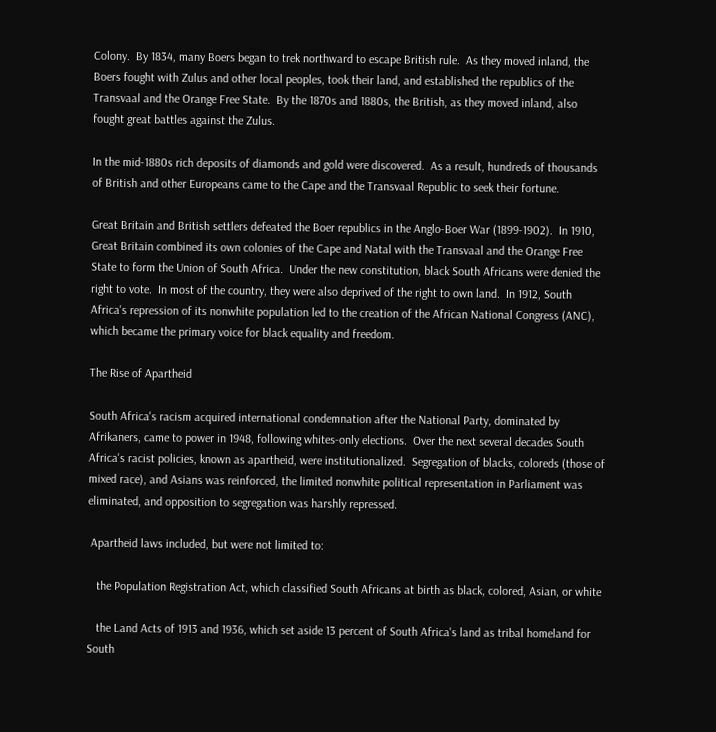Colony.  By 1834, many Boers began to trek northward to escape British rule.  As they moved inland, the Boers fought with Zulus and other local peoples, took their land, and established the republics of the Transvaal and the Orange Free State.  By the 1870s and 1880s, the British, as they moved inland, also fought great battles against the Zulus.

In the mid-1880s rich deposits of diamonds and gold were discovered.  As a result, hundreds of thousands of British and other Europeans came to the Cape and the Transvaal Republic to seek their fortune.

Great Britain and British settlers defeated the Boer republics in the Anglo-Boer War (1899-1902).  In 1910, Great Britain combined its own colonies of the Cape and Natal with the Transvaal and the Orange Free State to form the Union of South Africa.  Under the new constitution, black South Africans were denied the right to vote.  In most of the country, they were also deprived of the right to own land.  In 1912, South Africa's repression of its nonwhite population led to the creation of the African National Congress (ANC), which became the primary voice for black equality and freedom.

The Rise of Apartheid

South Africa's racism acquired international condemnation after the National Party, dominated by Afrikaners, came to power in 1948, following whites-only elections.  Over the next several decades South Africa's racist policies, known as apartheid, were institutionalized.  Segregation of blacks, coloreds (those of mixed race), and Asians was reinforced, the limited nonwhite political representation in Parliament was eliminated, and opposition to segregation was harshly repressed.

 Apartheid laws included, but were not limited to:

   the Population Registration Act, which classified South Africans at birth as black, colored, Asian, or white

   the Land Acts of 1913 and 1936, which set aside 13 percent of South Africa's land as tribal homeland for South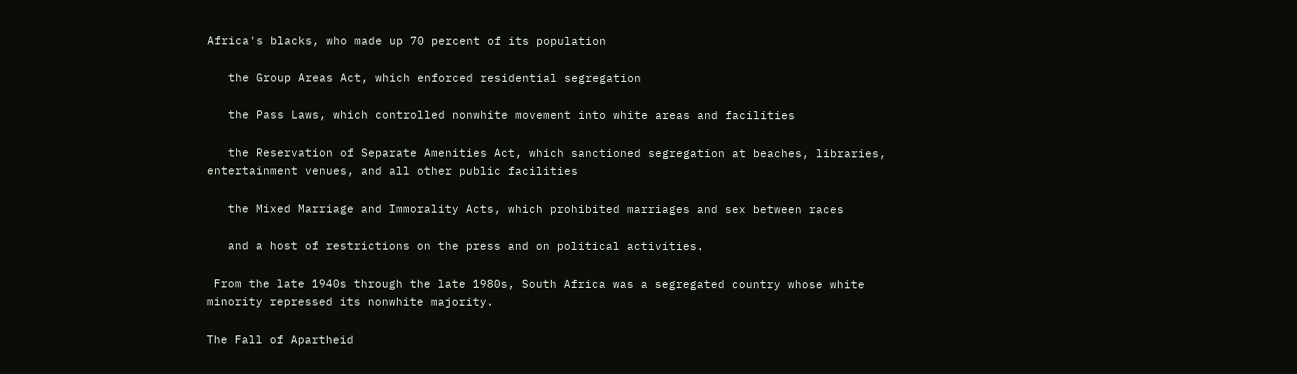Africa's blacks, who made up 70 percent of its population

   the Group Areas Act, which enforced residential segregation

   the Pass Laws, which controlled nonwhite movement into white areas and facilities

   the Reservation of Separate Amenities Act, which sanctioned segregation at beaches, libraries, entertainment venues, and all other public facilities

   the Mixed Marriage and Immorality Acts, which prohibited marriages and sex between races

   and a host of restrictions on the press and on political activities.

 From the late 1940s through the late 1980s, South Africa was a segregated country whose white minority repressed its nonwhite majority.

The Fall of Apartheid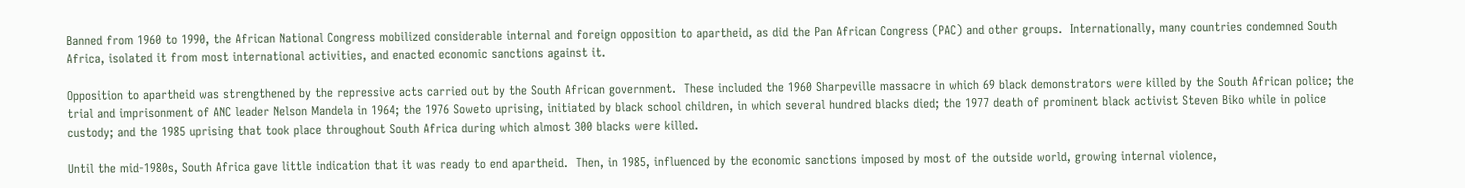Banned from 1960 to 1990, the African National Congress mobilized considerable internal and foreign opposition to apartheid, as did the Pan African Congress (PAC) and other groups.  Internationally, many countries condemned South Africa, isolated it from most international activities, and enacted economic sanctions against it.

Opposition to apartheid was strengthened by the repressive acts carried out by the South African government.  These included the 1960 Sharpeville massacre in which 69 black demonstrators were killed by the South African police; the trial and imprisonment of ANC leader Nelson Mandela in 1964; the 1976 Soweto uprising, initiated by black school children, in which several hundred blacks died; the 1977 death of prominent black activist Steven Biko while in police custody; and the 1985 uprising that took place throughout South Africa during which almost 300 blacks were killed.

Until the mid-1980s, South Africa gave little indication that it was ready to end apartheid.  Then, in 1985, influenced by the economic sanctions imposed by most of the outside world, growing internal violence,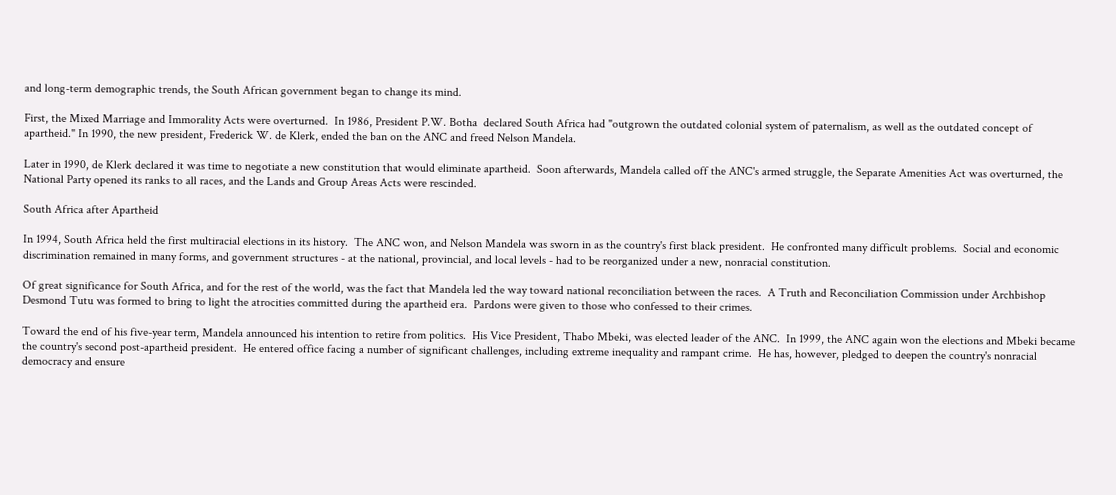and long-term demographic trends, the South African government began to change its mind.

First, the Mixed Marriage and Immorality Acts were overturned.  In 1986, President P.W. Botha  declared South Africa had "outgrown the outdated colonial system of paternalism, as well as the outdated concept of apartheid." In 1990, the new president, Frederick W. de Klerk, ended the ban on the ANC and freed Nelson Mandela.

Later in 1990, de Klerk declared it was time to negotiate a new constitution that would eliminate apartheid.  Soon afterwards, Mandela called off the ANC's armed struggle, the Separate Amenities Act was overturned, the National Party opened its ranks to all races, and the Lands and Group Areas Acts were rescinded.

South Africa after Apartheid

In 1994, South Africa held the first multiracial elections in its history.  The ANC won, and Nelson Mandela was sworn in as the country's first black president.  He confronted many difficult problems.  Social and economic discrimination remained in many forms, and government structures - at the national, provincial, and local levels - had to be reorganized under a new, nonracial constitution.

Of great significance for South Africa, and for the rest of the world, was the fact that Mandela led the way toward national reconciliation between the races.  A Truth and Reconciliation Commission under Archbishop Desmond Tutu was formed to bring to light the atrocities committed during the apartheid era.  Pardons were given to those who confessed to their crimes.

Toward the end of his five-year term, Mandela announced his intention to retire from politics.  His Vice President, Thabo Mbeki, was elected leader of the ANC.  In 1999, the ANC again won the elections and Mbeki became the country's second post-apartheid president.  He entered office facing a number of significant challenges, including extreme inequality and rampant crime.  He has, however, pledged to deepen the country's nonracial democracy and ensure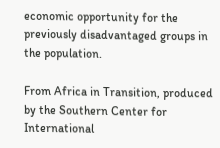economic opportunity for the previously disadvantaged groups in the population.

From Africa in Transition, produced by the Southern Center for International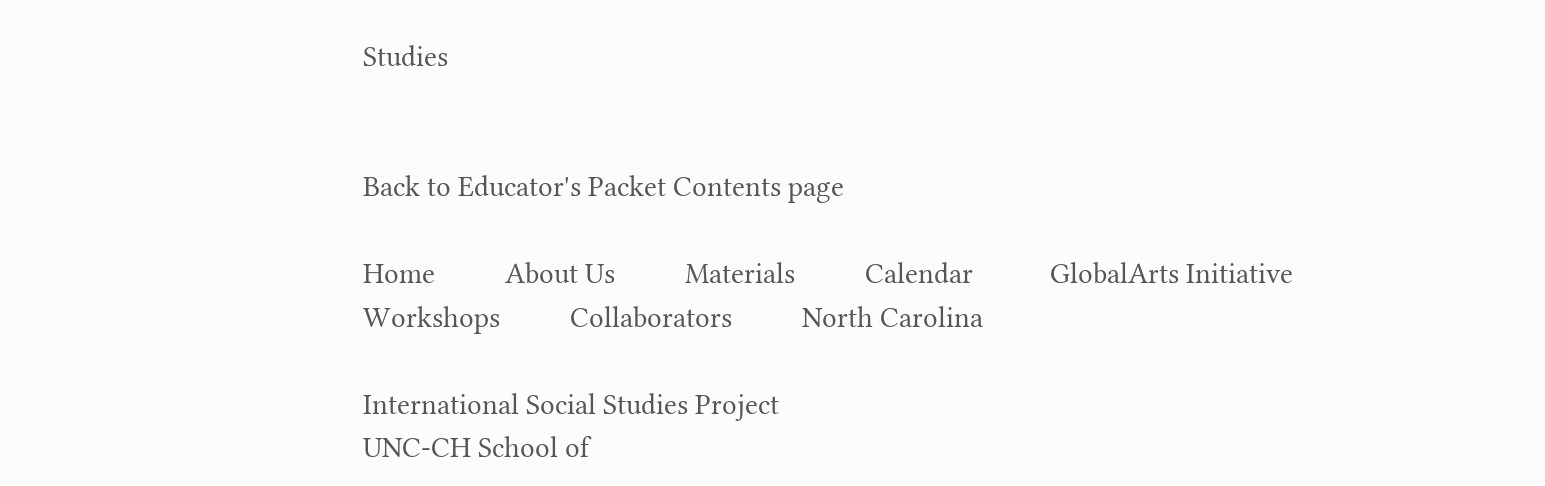Studies


Back to Educator's Packet Contents page

Home          About Us          Materials          Calendar           GlobalArts Initiative
Workshops          Collaborators          North Carolina

International Social Studies Project
UNC-CH School of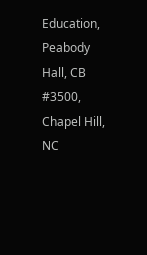Education, Peabody Hall, CB #3500, Chapel Hill, NC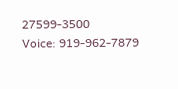27599-3500
Voice: 919-962-7879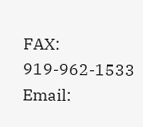FAX: 919-962-1533        Email: